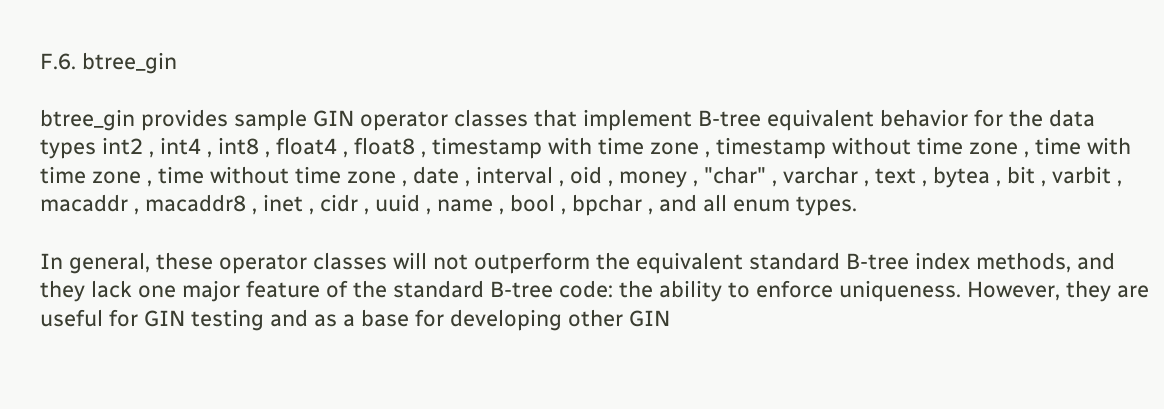F.6. btree_gin

btree_gin provides sample GIN operator classes that implement B-tree equivalent behavior for the data types int2 , int4 , int8 , float4 , float8 , timestamp with time zone , timestamp without time zone , time with time zone , time without time zone , date , interval , oid , money , "char" , varchar , text , bytea , bit , varbit , macaddr , macaddr8 , inet , cidr , uuid , name , bool , bpchar , and all enum types.

In general, these operator classes will not outperform the equivalent standard B-tree index methods, and they lack one major feature of the standard B-tree code: the ability to enforce uniqueness. However, they are useful for GIN testing and as a base for developing other GIN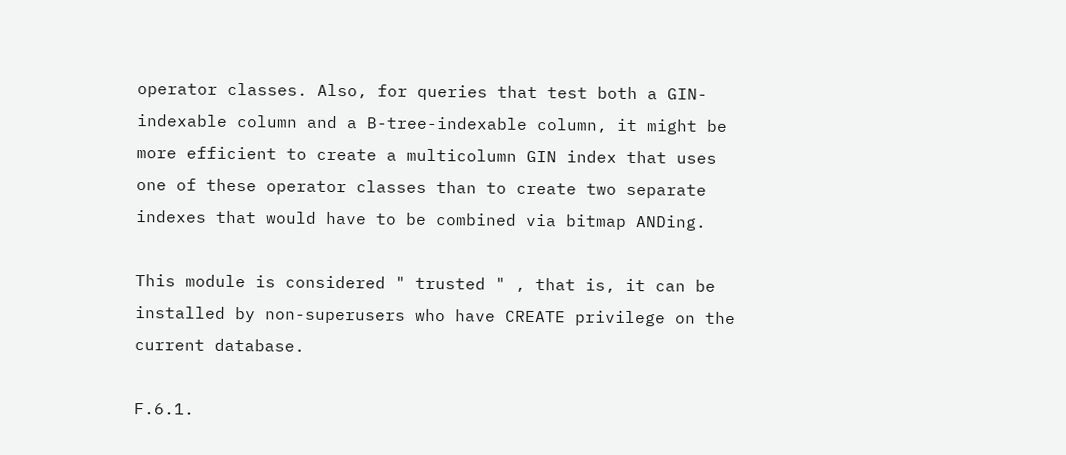operator classes. Also, for queries that test both a GIN-indexable column and a B-tree-indexable column, it might be more efficient to create a multicolumn GIN index that uses one of these operator classes than to create two separate indexes that would have to be combined via bitmap ANDing.

This module is considered " trusted " , that is, it can be installed by non-superusers who have CREATE privilege on the current database.

F.6.1.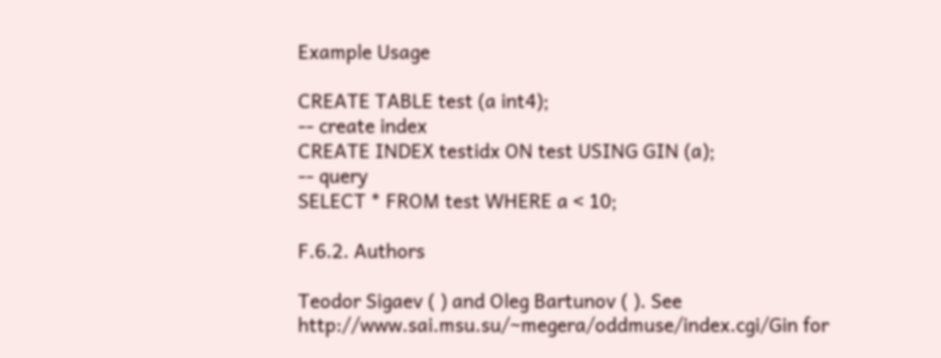Example Usage

CREATE TABLE test (a int4);
-- create index
CREATE INDEX testidx ON test USING GIN (a);
-- query
SELECT * FROM test WHERE a < 10;

F.6.2. Authors

Teodor Sigaev ( ) and Oleg Bartunov ( ). See http://www.sai.msu.su/~megera/oddmuse/index.cgi/Gin for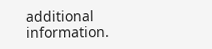additional information.